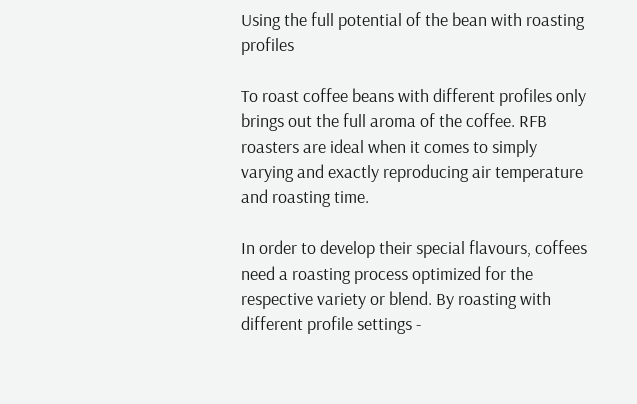Using the full potential of the bean with roasting profiles

To roast coffee beans with different profiles only brings out the full aroma of the coffee. RFB roasters are ideal when it comes to simply varying and exactly reproducing air temperature and roasting time.

In order to develop their special flavours, coffees need a roasting process optimized for the respective variety or blend. By roasting with different profile settings -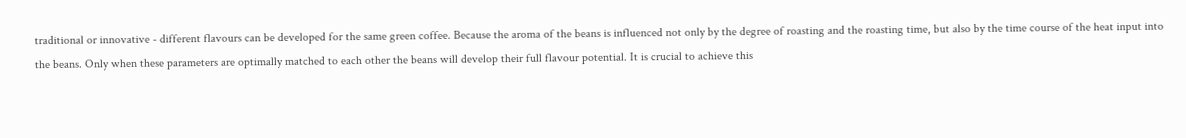traditional or innovative - different flavours can be developed for the same green coffee. Because the aroma of the beans is influenced not only by the degree of roasting and the roasting time, but also by the time course of the heat input into the beans. Only when these parameters are optimally matched to each other the beans will develop their full flavour potential. It is crucial to achieve this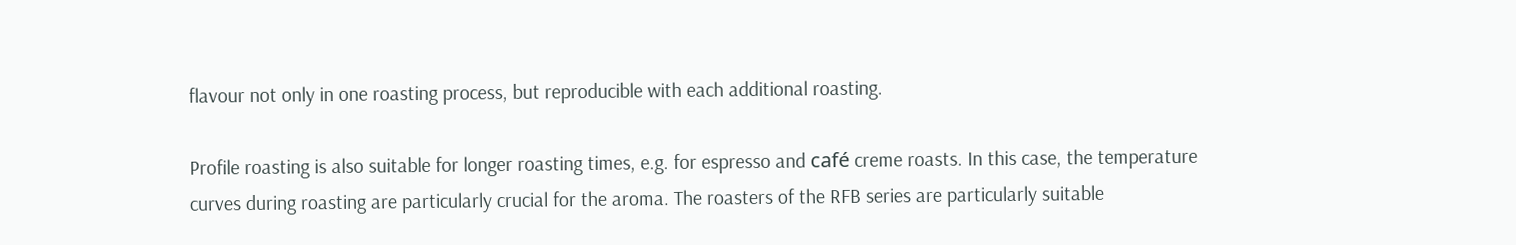flavour not only in one roasting process, but reproducible with each additional roasting.

Profile roasting is also suitable for longer roasting times, e.g. for espresso and café creme roasts. In this case, the temperature curves during roasting are particularly crucial for the aroma. The roasters of the RFB series are particularly suitable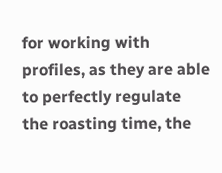for working with profiles, as they are able to perfectly regulate the roasting time, the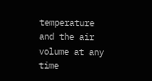temperature and the air volume at any time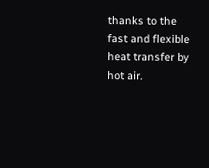thanks to the fast and flexible heat transfer by hot air.